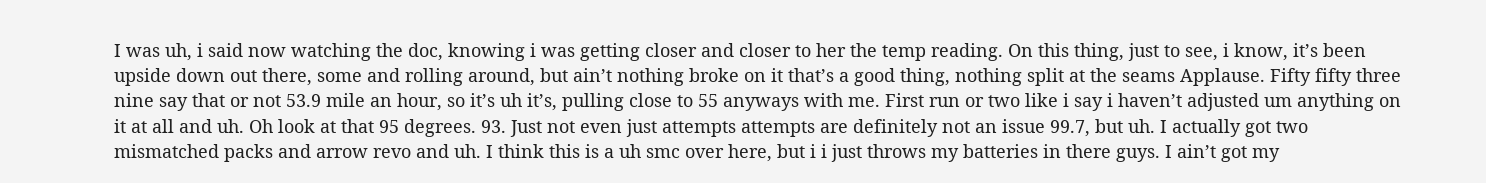I was uh, i said now watching the doc, knowing i was getting closer and closer to her the temp reading. On this thing, just to see, i know, it’s been upside down out there, some and rolling around, but ain’t nothing broke on it that’s a good thing, nothing split at the seams Applause. Fifty fifty three nine say that or not 53.9 mile an hour, so it’s uh it’s, pulling close to 55 anyways with me. First run or two like i say i haven’t adjusted um anything on it at all and uh. Oh look at that 95 degrees. 93. Just not even just attempts attempts are definitely not an issue 99.7, but uh. I actually got two mismatched packs and arrow revo and uh. I think this is a uh smc over here, but i i just throws my batteries in there guys. I ain’t got my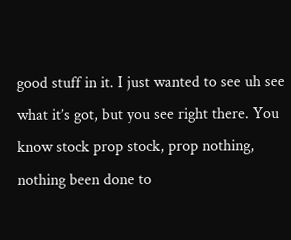good stuff in it. I just wanted to see uh see what it’s got, but you see right there. You know stock prop stock, prop nothing, nothing been done to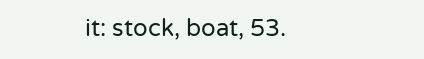it: stock, boat, 53.